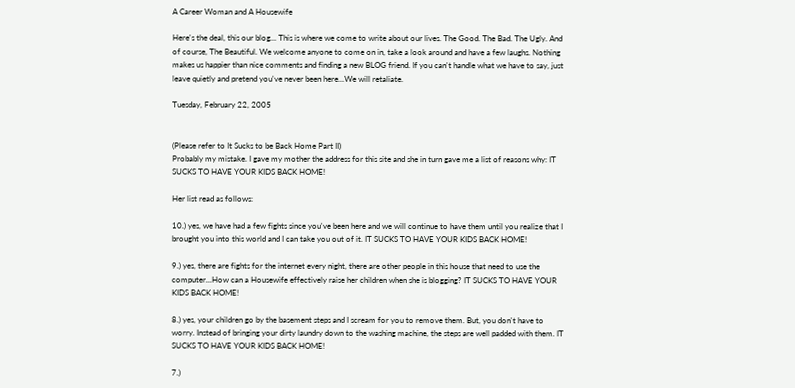A Career Woman and A Housewife

Here's the deal, this our blog... This is where we come to write about our lives. The Good. The Bad. The Ugly. And of course, The Beautiful. We welcome anyone to come on in, take a look around and have a few laughs. Nothing makes us happier than nice comments and finding a new BLOG friend. If you can't handle what we have to say, just leave quietly and pretend you've never been here...We will retaliate.

Tuesday, February 22, 2005


(Please refer to It Sucks to be Back Home Part II)
Probably my mistake. I gave my mother the address for this site and she in turn gave me a list of reasons why: IT SUCKS TO HAVE YOUR KIDS BACK HOME!

Her list read as follows:

10.) yes, we have had a few fights since you've been here and we will continue to have them until you realize that I brought you into this world and I can take you out of it. IT SUCKS TO HAVE YOUR KIDS BACK HOME!

9.) yes, there are fights for the internet every night, there are other people in this house that need to use the computer...How can a Housewife effectively raise her children when she is blogging? IT SUCKS TO HAVE YOUR KIDS BACK HOME!

8.) yes, your children go by the basement steps and I scream for you to remove them. But, you don't have to worry. Instead of bringing your dirty laundry down to the washing machine, the steps are well padded with them. IT SUCKS TO HAVE YOUR KIDS BACK HOME!

7.)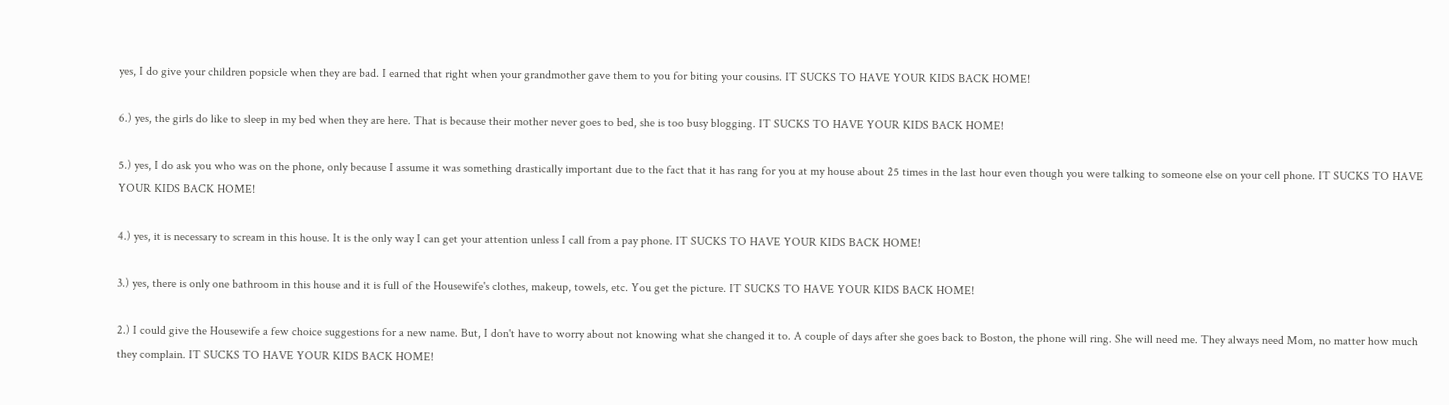yes, I do give your children popsicle when they are bad. I earned that right when your grandmother gave them to you for biting your cousins. IT SUCKS TO HAVE YOUR KIDS BACK HOME!

6.) yes, the girls do like to sleep in my bed when they are here. That is because their mother never goes to bed, she is too busy blogging. IT SUCKS TO HAVE YOUR KIDS BACK HOME!

5.) yes, I do ask you who was on the phone, only because I assume it was something drastically important due to the fact that it has rang for you at my house about 25 times in the last hour even though you were talking to someone else on your cell phone. IT SUCKS TO HAVE YOUR KIDS BACK HOME!

4.) yes, it is necessary to scream in this house. It is the only way I can get your attention unless I call from a pay phone. IT SUCKS TO HAVE YOUR KIDS BACK HOME!

3.) yes, there is only one bathroom in this house and it is full of the Housewife's clothes, makeup, towels, etc. You get the picture. IT SUCKS TO HAVE YOUR KIDS BACK HOME!

2.) I could give the Housewife a few choice suggestions for a new name. But, I don't have to worry about not knowing what she changed it to. A couple of days after she goes back to Boston, the phone will ring. She will need me. They always need Mom, no matter how much they complain. IT SUCKS TO HAVE YOUR KIDS BACK HOME!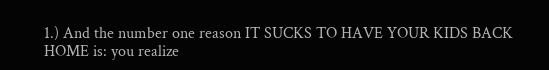1.) And the number one reason IT SUCKS TO HAVE YOUR KIDS BACK HOME is: you realize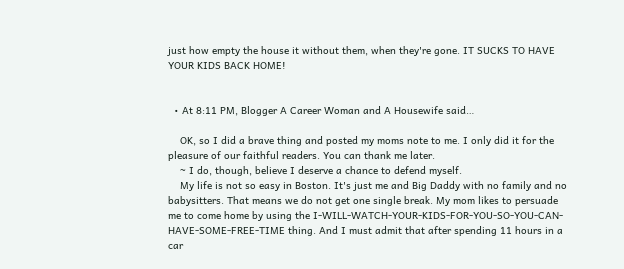just how empty the house it without them, when they're gone. IT SUCKS TO HAVE YOUR KIDS BACK HOME!


  • At 8:11 PM, Blogger A Career Woman and A Housewife said…

    OK, so I did a brave thing and posted my moms note to me. I only did it for the pleasure of our faithful readers. You can thank me later.
    ~ I do, though, believe I deserve a chance to defend myself.
    My life is not so easy in Boston. It's just me and Big Daddy with no family and no babysitters. That means we do not get one single break. My mom likes to persuade me to come home by using the I-WILL-WATCH-YOUR-KIDS-FOR-YOU-SO-YOU-CAN-HAVE-SOME-FREE-TIME thing. And I must admit that after spending 11 hours in a car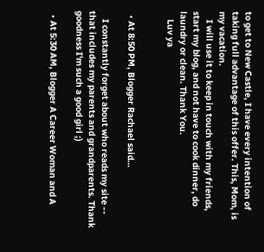to get to New Castle, I have every intention of taking full advantage of this offer. This, Mom, is my vacation.
    I will use it to keep in touch with my friends, start my blog, and not have to cook dinner, do laundry or clean. Thank You.
    Luv ya


  • At 8:50 PM, Blogger Rachael said…

    I constantly forget about who reads my site -- that includes my parents and grandparents. Thank goodness I'm such a good girl ;)

  • At 5:30 AM, Blogger A Career Woman and A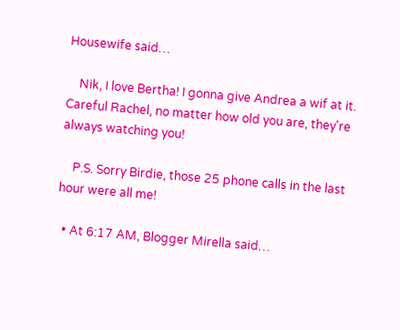Housewife said…

    Nik, I love Bertha! I gonna give Andrea a wif at it. Careful Rachel, no matter how old you are, they're always watching you!

    P.S. Sorry Birdie, those 25 phone calls in the last hour were all me!

  • At 6:17 AM, Blogger Mirella said…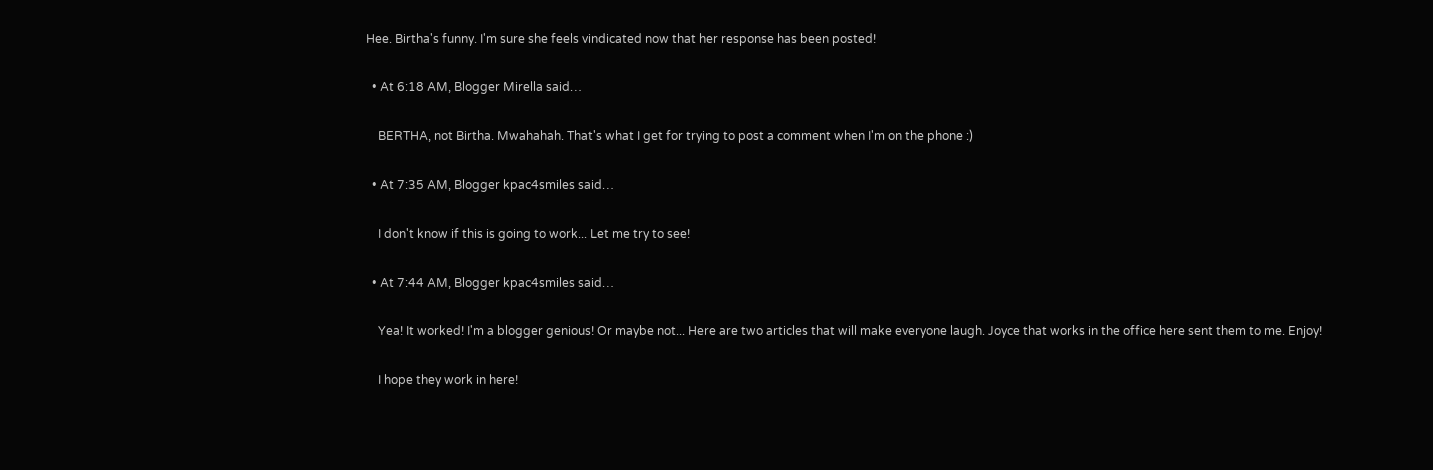Hee. Birtha's funny. I'm sure she feels vindicated now that her response has been posted!

  • At 6:18 AM, Blogger Mirella said…

    BERTHA, not Birtha. Mwahahah. That's what I get for trying to post a comment when I'm on the phone :)

  • At 7:35 AM, Blogger kpac4smiles said…

    I don't know if this is going to work... Let me try to see!

  • At 7:44 AM, Blogger kpac4smiles said…

    Yea! It worked! I'm a blogger genious! Or maybe not... Here are two articles that will make everyone laugh. Joyce that works in the office here sent them to me. Enjoy!

    I hope they work in here!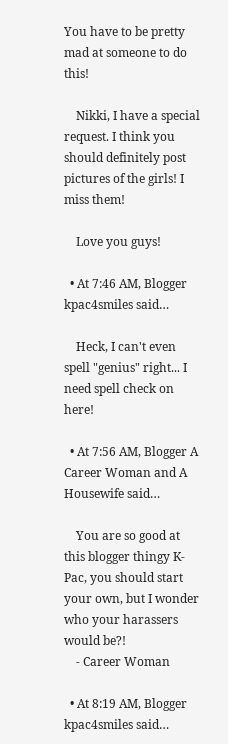You have to be pretty mad at someone to do this!

    Nikki, I have a special request. I think you should definitely post pictures of the girls! I miss them!

    Love you guys!

  • At 7:46 AM, Blogger kpac4smiles said…

    Heck, I can't even spell "genius" right... I need spell check on here!

  • At 7:56 AM, Blogger A Career Woman and A Housewife said…

    You are so good at this blogger thingy K-Pac, you should start your own, but I wonder who your harassers would be?!
    - Career Woman

  • At 8:19 AM, Blogger kpac4smiles said…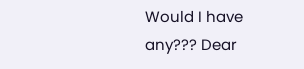Would I have any??? Dear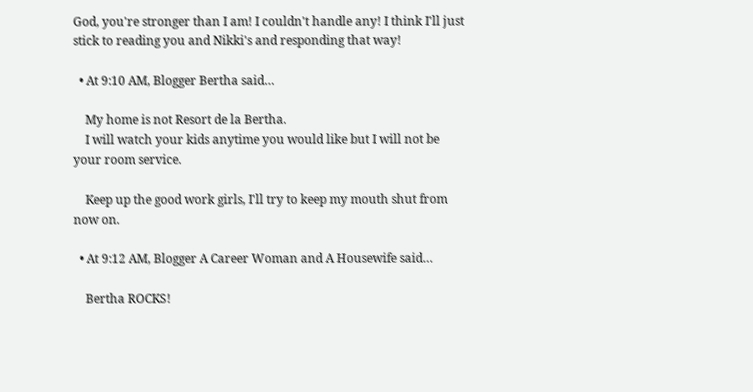God, you're stronger than I am! I couldn't handle any! I think I'll just stick to reading you and Nikki's and responding that way!

  • At 9:10 AM, Blogger Bertha said…

    My home is not Resort de la Bertha.
    I will watch your kids anytime you would like but I will not be your room service.

    Keep up the good work girls, I'll try to keep my mouth shut from now on.

  • At 9:12 AM, Blogger A Career Woman and A Housewife said…

    Bertha ROCKS!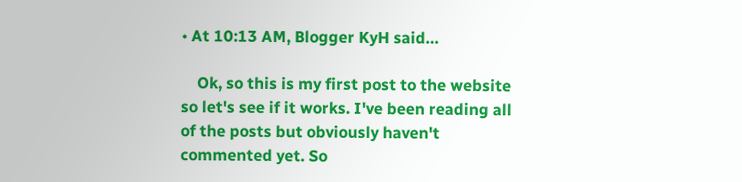• At 10:13 AM, Blogger KyH said…

    Ok, so this is my first post to the website so let's see if it works. I've been reading all of the posts but obviously haven't commented yet. So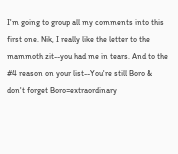I'm going to group all my comments into this first one. Nik, I really like the letter to the mammoth zit--you had me in tears. And to the #4 reason on your list--You're still Boro & don't forget Boro=extraordinary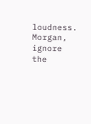loudness. Morgan, ignore the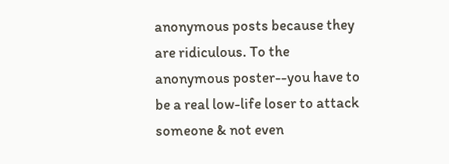anonymous posts because they are ridiculous. To the anonymous poster--you have to be a real low-life loser to attack someone & not even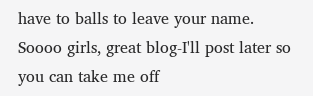have to balls to leave your name. Soooo girls, great blog-I'll post later so you can take me off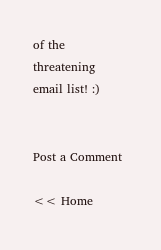of the threatening email list! :)


Post a Comment

<< Home